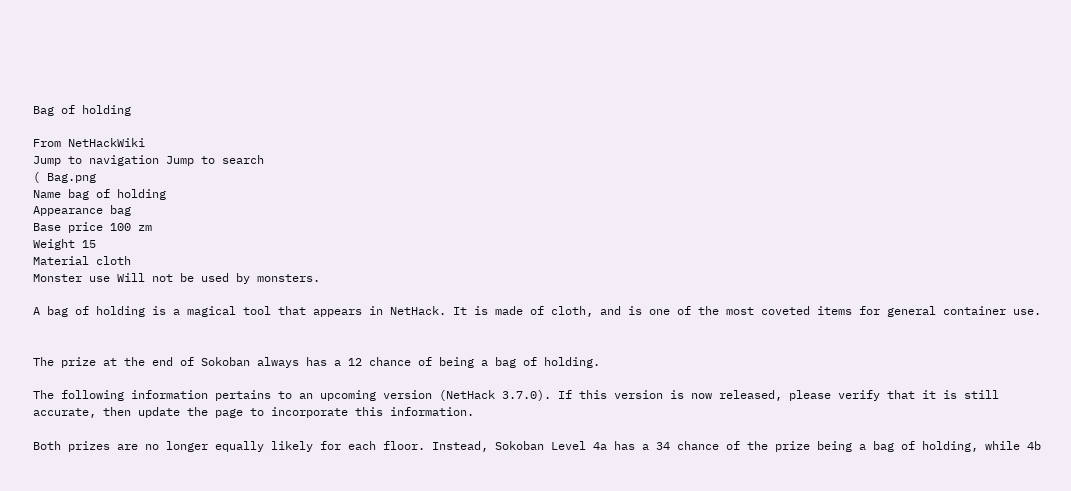Bag of holding

From NetHackWiki
Jump to navigation Jump to search
( Bag.png
Name bag of holding
Appearance bag
Base price 100 zm
Weight 15
Material cloth
Monster use Will not be used by monsters.

A bag of holding is a magical tool that appears in NetHack. It is made of cloth, and is one of the most coveted items for general container use.


The prize at the end of Sokoban always has a 12 chance of being a bag of holding.

The following information pertains to an upcoming version (NetHack 3.7.0). If this version is now released, please verify that it is still accurate, then update the page to incorporate this information.

Both prizes are no longer equally likely for each floor. Instead, Sokoban Level 4a has a 34 chance of the prize being a bag of holding, while 4b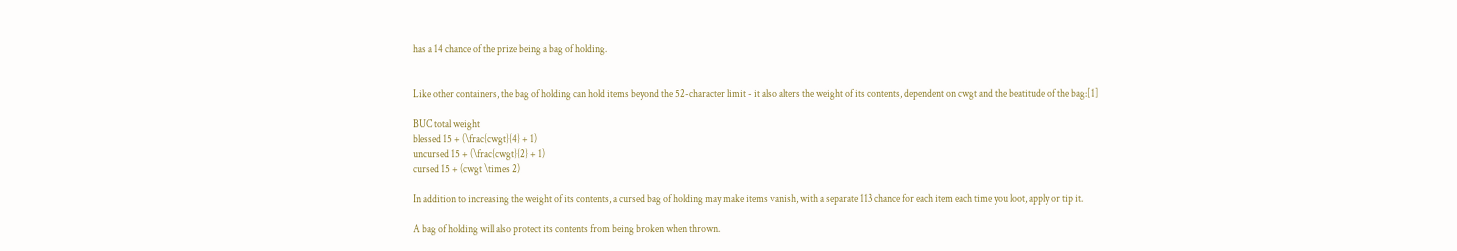has a 14 chance of the prize being a bag of holding.


Like other containers, the bag of holding can hold items beyond the 52-character limit - it also alters the weight of its contents, dependent on cwgt and the beatitude of the bag:[1]

BUC total weight
blessed 15 + (\frac{cwgt}{4} + 1)
uncursed 15 + (\frac{cwgt}{2} + 1)
cursed 15 + (cwgt \times 2)

In addition to increasing the weight of its contents, a cursed bag of holding may make items vanish, with a separate 113 chance for each item each time you loot, apply or tip it.

A bag of holding will also protect its contents from being broken when thrown.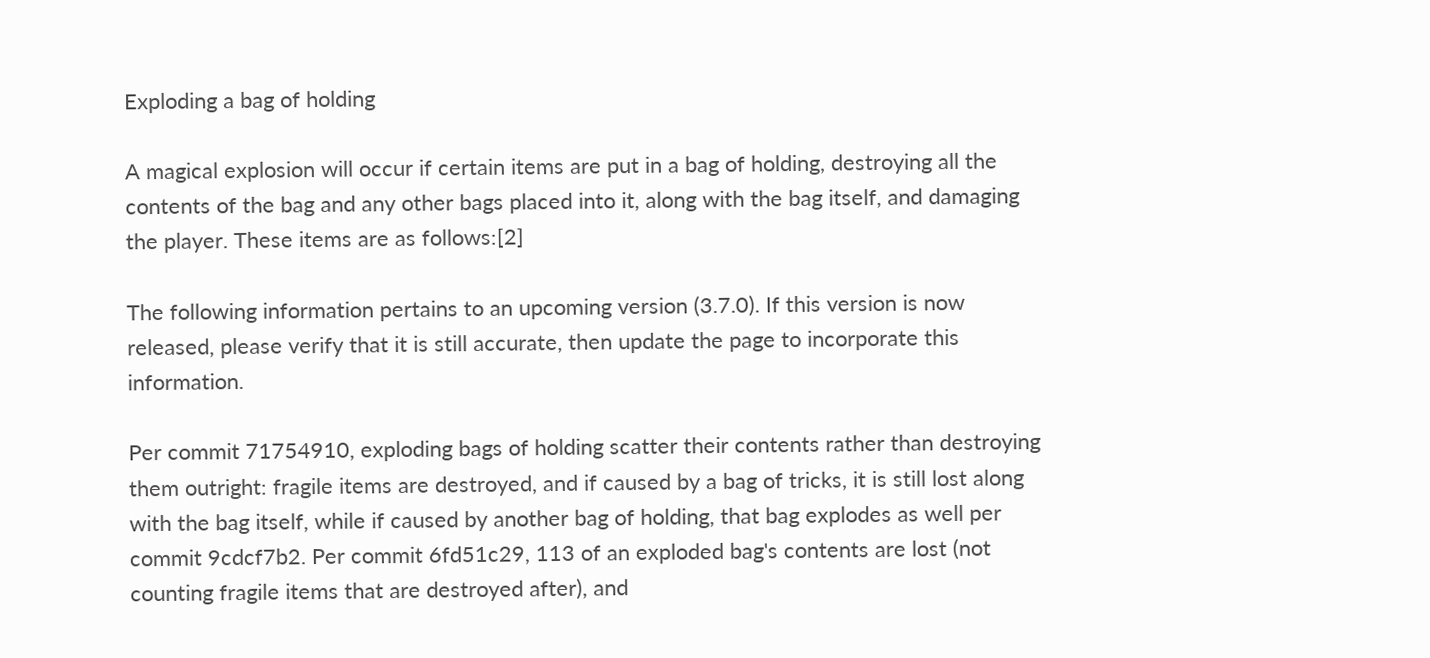Exploding a bag of holding

A magical explosion will occur if certain items are put in a bag of holding, destroying all the contents of the bag and any other bags placed into it, along with the bag itself, and damaging the player. These items are as follows:[2]

The following information pertains to an upcoming version (3.7.0). If this version is now released, please verify that it is still accurate, then update the page to incorporate this information.

Per commit 71754910, exploding bags of holding scatter their contents rather than destroying them outright: fragile items are destroyed, and if caused by a bag of tricks, it is still lost along with the bag itself, while if caused by another bag of holding, that bag explodes as well per commit 9cdcf7b2. Per commit 6fd51c29, 113 of an exploded bag's contents are lost (not counting fragile items that are destroyed after), and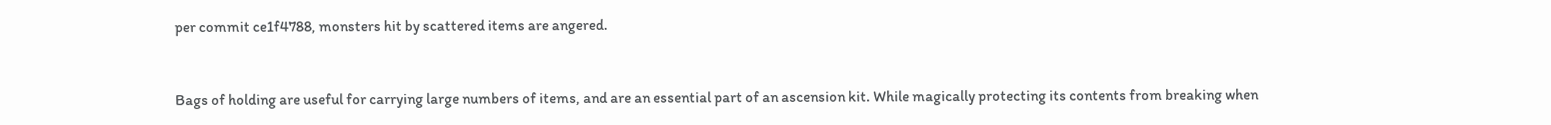per commit ce1f4788, monsters hit by scattered items are angered.


Bags of holding are useful for carrying large numbers of items, and are an essential part of an ascension kit. While magically protecting its contents from breaking when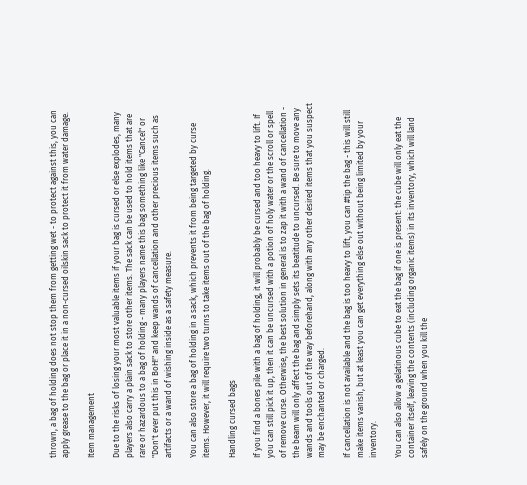thrown, a bag of holding does not stop them from getting wet - to protect against this, you can apply grease to the bag or place it in a non-cursed oilskin sack to protect it from water damage.

Item management

Due to the risks of losing your most valuable items if your bag is cursed or else explodes, many players also carry a plain sack to store other items. The sack can be used to hold items that are rare or hazardous to a bag of holding - many players name this bag something like "Cancel" or "Don't ever put this in BoH!" and keep wands of cancellation and other precious items such as artifacts or a wand of wishing inside as a safety measure.

You can also store a bag of holding in a sack, which prevents it from being targeted by curse items. However, it will require two turns to take items out of the bag of holding.

Handling cursed bags

If you find a bones pile with a bag of holding, it will probably be cursed and too heavy to lift. If you can still pick it up, then it can be uncursed with a potion of holy water or the scroll or spell of remove curse. Otherwise, the best solution in general is to zap it with a wand of cancellation - the beam will only affect the bag and simply sets its beatitude to uncursed. Be sure to move any wands and tools out of the way beforehand, along with any other desired items that you suspect may be enchanted or charged.

If cancellation is not available and the bag is too heavy to lift, you can #tip the bag - this will still make items vanish, but at least you can get everything else out without being limited by your inventory.

You can also allow a gelatinous cube to eat the bag if one is present: the cube will only eat the container itself, leaving the contents (including organic items) in its inventory, which will land safely on the ground when you kill the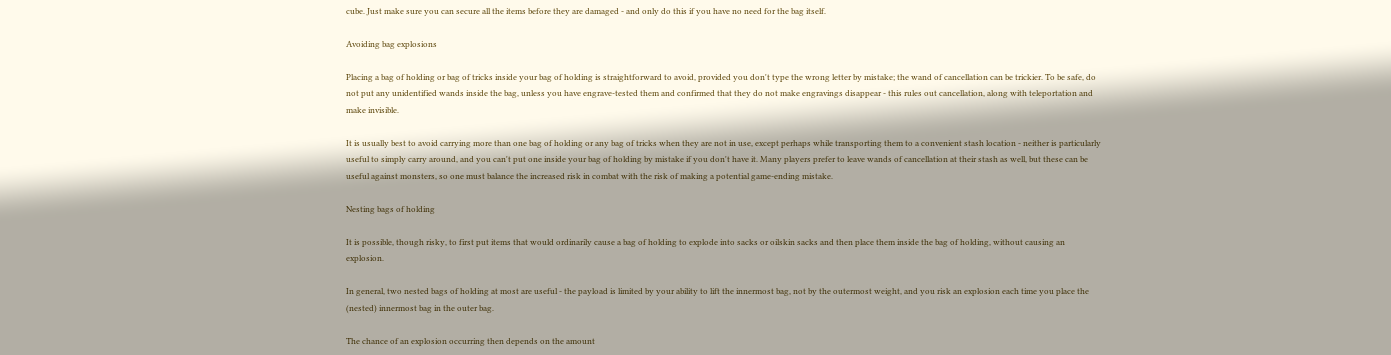cube. Just make sure you can secure all the items before they are damaged - and only do this if you have no need for the bag itself.

Avoiding bag explosions

Placing a bag of holding or bag of tricks inside your bag of holding is straightforward to avoid, provided you don't type the wrong letter by mistake; the wand of cancellation can be trickier. To be safe, do not put any unidentified wands inside the bag, unless you have engrave-tested them and confirmed that they do not make engravings disappear - this rules out cancellation, along with teleportation and make invisible.

It is usually best to avoid carrying more than one bag of holding or any bag of tricks when they are not in use, except perhaps while transporting them to a convenient stash location - neither is particularly useful to simply carry around, and you can't put one inside your bag of holding by mistake if you don't have it. Many players prefer to leave wands of cancellation at their stash as well, but these can be useful against monsters, so one must balance the increased risk in combat with the risk of making a potential game-ending mistake.

Nesting bags of holding

It is possible, though risky, to first put items that would ordinarily cause a bag of holding to explode into sacks or oilskin sacks and then place them inside the bag of holding, without causing an explosion.

In general, two nested bags of holding at most are useful - the payload is limited by your ability to lift the innermost bag, not by the outermost weight, and you risk an explosion each time you place the (nested) innermost bag in the outer bag.

The chance of an explosion occurring then depends on the amount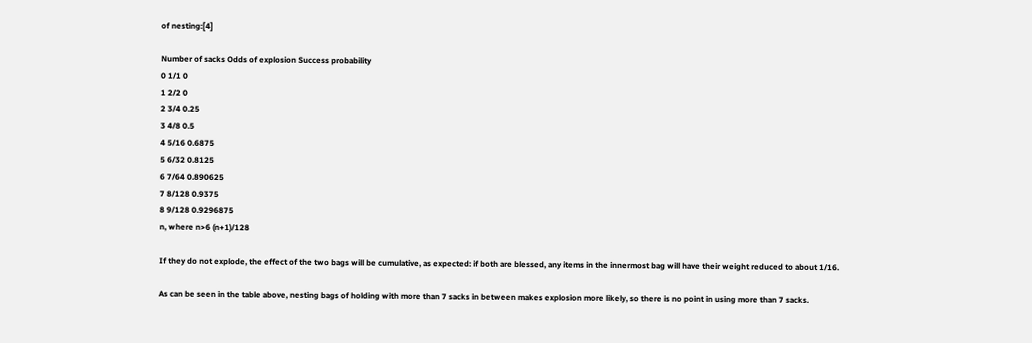of nesting:[4]

Number of sacks Odds of explosion Success probability
0 1/1 0
1 2/2 0
2 3/4 0.25
3 4/8 0.5
4 5/16 0.6875
5 6/32 0.8125
6 7/64 0.890625
7 8/128 0.9375
8 9/128 0.9296875
n, where n>6 (n+1)/128

If they do not explode, the effect of the two bags will be cumulative, as expected: if both are blessed, any items in the innermost bag will have their weight reduced to about 1/16.

As can be seen in the table above, nesting bags of holding with more than 7 sacks in between makes explosion more likely, so there is no point in using more than 7 sacks.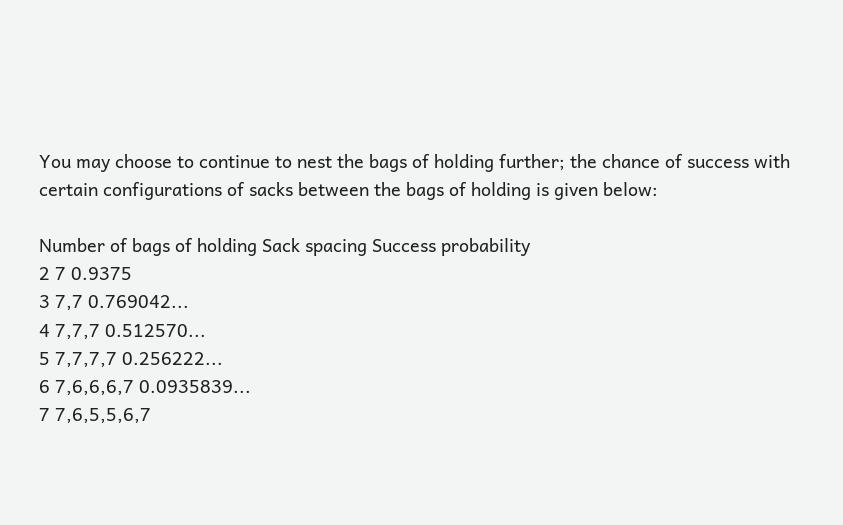You may choose to continue to nest the bags of holding further; the chance of success with certain configurations of sacks between the bags of holding is given below:

Number of bags of holding Sack spacing Success probability
2 7 0.9375
3 7,7 0.769042...
4 7,7,7 0.512570...
5 7,7,7,7 0.256222...
6 7,6,6,6,7 0.0935839...
7 7,6,5,5,6,7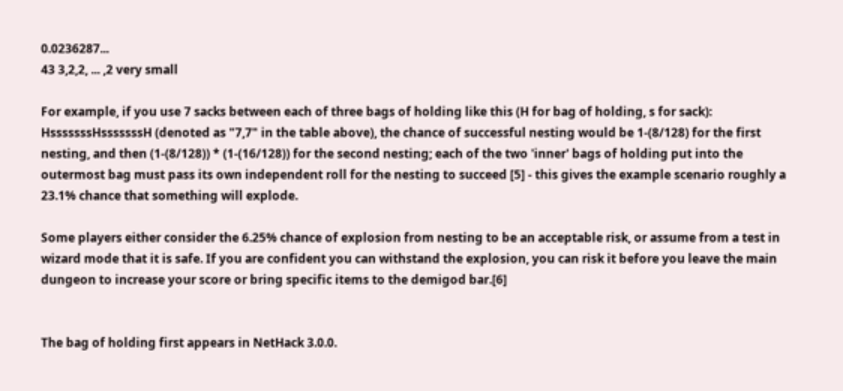0.0236287...
43 3,2,2, ... ,2 very small

For example, if you use 7 sacks between each of three bags of holding like this (H for bag of holding, s for sack): HsssssssHsssssssH (denoted as "7,7" in the table above), the chance of successful nesting would be 1-(8/128) for the first nesting, and then (1-(8/128)) * (1-(16/128)) for the second nesting; each of the two 'inner' bags of holding put into the outermost bag must pass its own independent roll for the nesting to succeed [5] - this gives the example scenario roughly a 23.1% chance that something will explode.

Some players either consider the 6.25% chance of explosion from nesting to be an acceptable risk, or assume from a test in wizard mode that it is safe. If you are confident you can withstand the explosion, you can risk it before you leave the main dungeon to increase your score or bring specific items to the demigod bar.[6]


The bag of holding first appears in NetHack 3.0.0.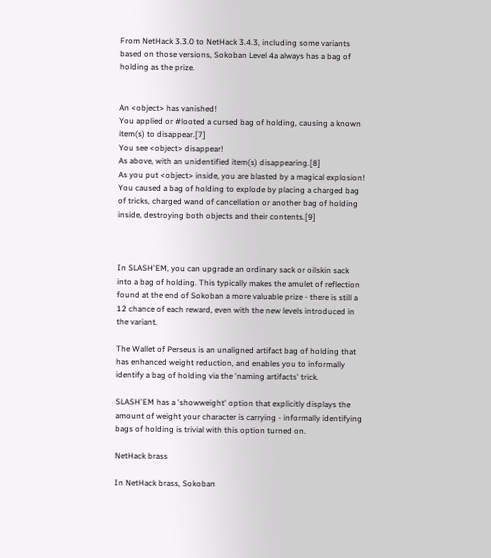From NetHack 3.3.0 to NetHack 3.4.3, including some variants based on those versions, Sokoban Level 4a always has a bag of holding as the prize.


An <object> has vanished!
You applied or #looted a cursed bag of holding, causing a known item(s) to disappear.[7]
You see <object> disappear!
As above, with an unidentified item(s) disappearing.[8]
As you put <object> inside, you are blasted by a magical explosion!
You caused a bag of holding to explode by placing a charged bag of tricks, charged wand of cancellation or another bag of holding inside, destroying both objects and their contents.[9]



In SLASH'EM, you can upgrade an ordinary sack or oilskin sack into a bag of holding. This typically makes the amulet of reflection found at the end of Sokoban a more valuable prize - there is still a 12 chance of each reward, even with the new levels introduced in the variant.

The Wallet of Perseus is an unaligned artifact bag of holding that has enhanced weight reduction, and enables you to informally identify a bag of holding via the 'naming artifacts' trick.

SLASH'EM has a 'showweight' option that explicitly displays the amount of weight your character is carrying - informally identifying bags of holding is trivial with this option turned on.

NetHack brass

In NetHack brass, Sokoban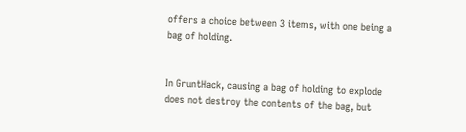offers a choice between 3 items, with one being a bag of holding.


In GruntHack, causing a bag of holding to explode does not destroy the contents of the bag, but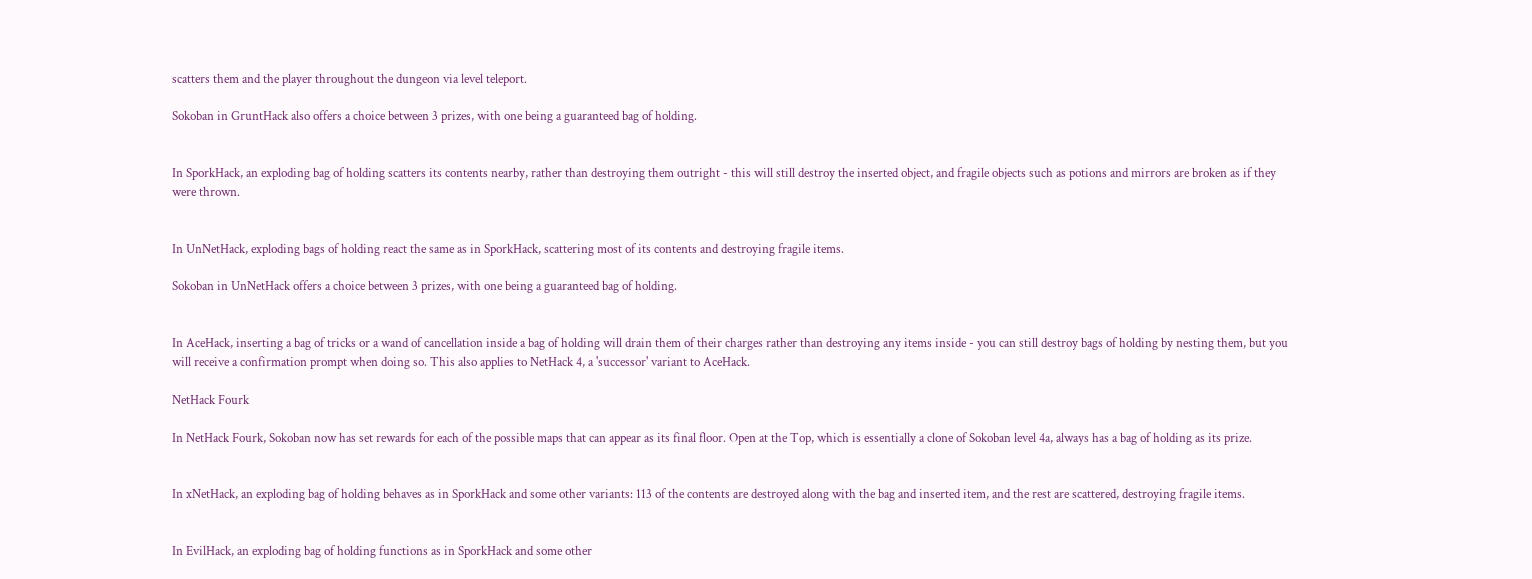scatters them and the player throughout the dungeon via level teleport.

Sokoban in GruntHack also offers a choice between 3 prizes, with one being a guaranteed bag of holding.


In SporkHack, an exploding bag of holding scatters its contents nearby, rather than destroying them outright - this will still destroy the inserted object, and fragile objects such as potions and mirrors are broken as if they were thrown.


In UnNetHack, exploding bags of holding react the same as in SporkHack, scattering most of its contents and destroying fragile items.

Sokoban in UnNetHack offers a choice between 3 prizes, with one being a guaranteed bag of holding.


In AceHack, inserting a bag of tricks or a wand of cancellation inside a bag of holding will drain them of their charges rather than destroying any items inside - you can still destroy bags of holding by nesting them, but you will receive a confirmation prompt when doing so. This also applies to NetHack 4, a 'successor' variant to AceHack.

NetHack Fourk

In NetHack Fourk, Sokoban now has set rewards for each of the possible maps that can appear as its final floor. Open at the Top, which is essentially a clone of Sokoban level 4a, always has a bag of holding as its prize.


In xNetHack, an exploding bag of holding behaves as in SporkHack and some other variants: 113 of the contents are destroyed along with the bag and inserted item, and the rest are scattered, destroying fragile items.


In EvilHack, an exploding bag of holding functions as in SporkHack and some other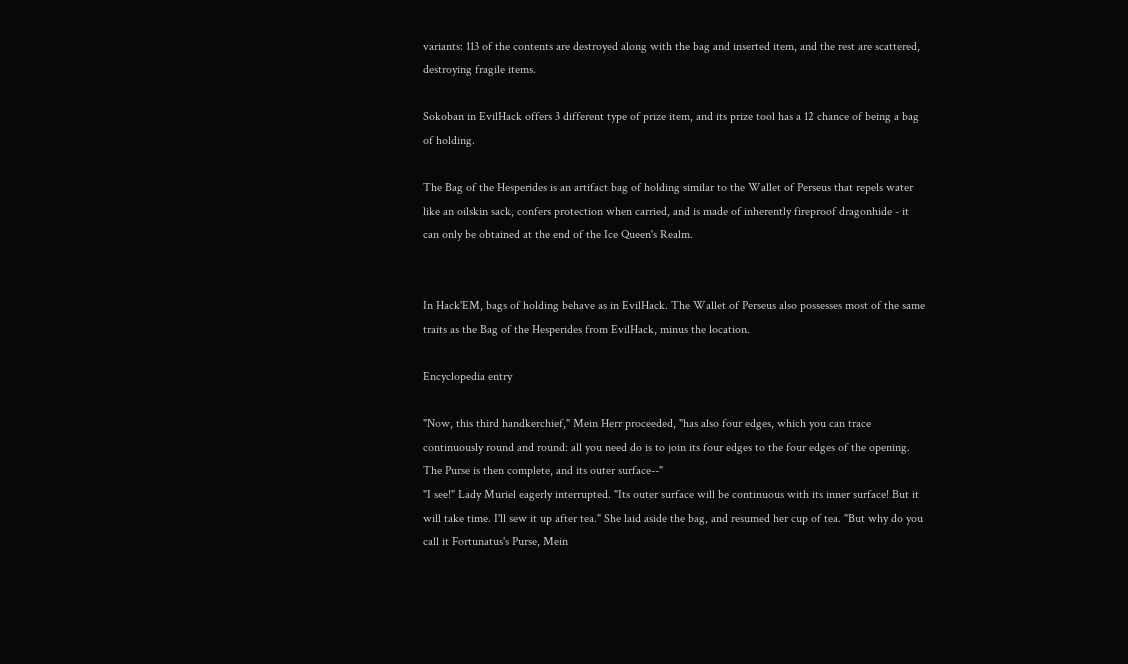variants: 113 of the contents are destroyed along with the bag and inserted item, and the rest are scattered, destroying fragile items.

Sokoban in EvilHack offers 3 different type of prize item, and its prize tool has a 12 chance of being a bag of holding.

The Bag of the Hesperides is an artifact bag of holding similar to the Wallet of Perseus that repels water like an oilskin sack, confers protection when carried, and is made of inherently fireproof dragonhide - it can only be obtained at the end of the Ice Queen's Realm.


In Hack'EM, bags of holding behave as in EvilHack. The Wallet of Perseus also possesses most of the same traits as the Bag of the Hesperides from EvilHack, minus the location.

Encyclopedia entry

"Now, this third handkerchief," Mein Herr proceeded, "has also four edges, which you can trace continuously round and round: all you need do is to join its four edges to the four edges of the opening. The Purse is then complete, and its outer surface--"
"I see!" Lady Muriel eagerly interrupted. "Its outer surface will be continuous with its inner surface! But it will take time. I'll sew it up after tea." She laid aside the bag, and resumed her cup of tea. "But why do you call it Fortunatus's Purse, Mein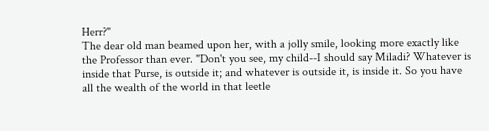Herr?"
The dear old man beamed upon her, with a jolly smile, looking more exactly like the Professor than ever. "Don't you see, my child--I should say Miladi? Whatever is inside that Purse, is outside it; and whatever is outside it, is inside it. So you have all the wealth of the world in that leetle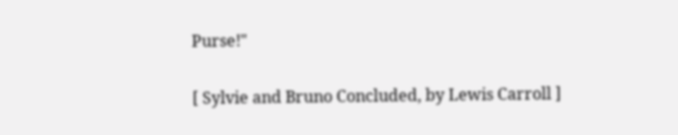Purse!"

[ Sylvie and Bruno Concluded, by Lewis Carroll ]